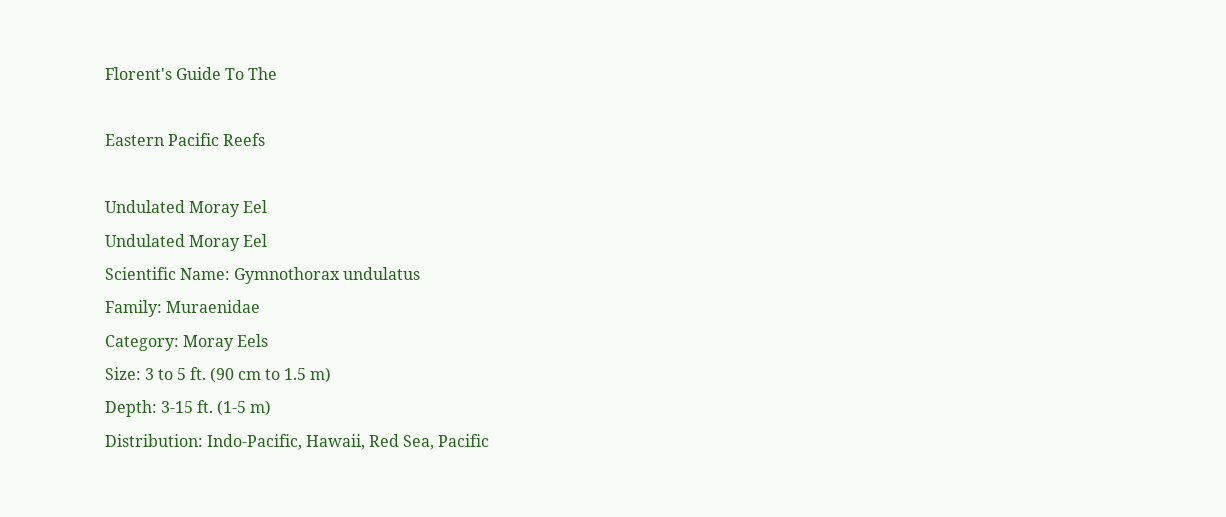Florent's Guide To The

Eastern Pacific Reefs

Undulated Moray Eel
Undulated Moray Eel
Scientific Name: Gymnothorax undulatus
Family: Muraenidae
Category: Moray Eels
Size: 3 to 5 ft. (90 cm to 1.5 m)
Depth: 3-15 ft. (1-5 m)
Distribution: Indo-Pacific, Hawaii, Red Sea, Pacific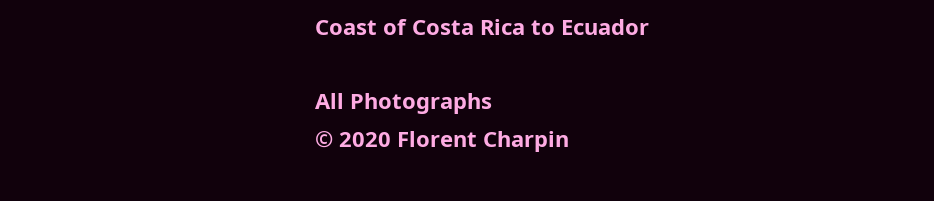Coast of Costa Rica to Ecuador

All Photographs
© 2020 Florent Charpin